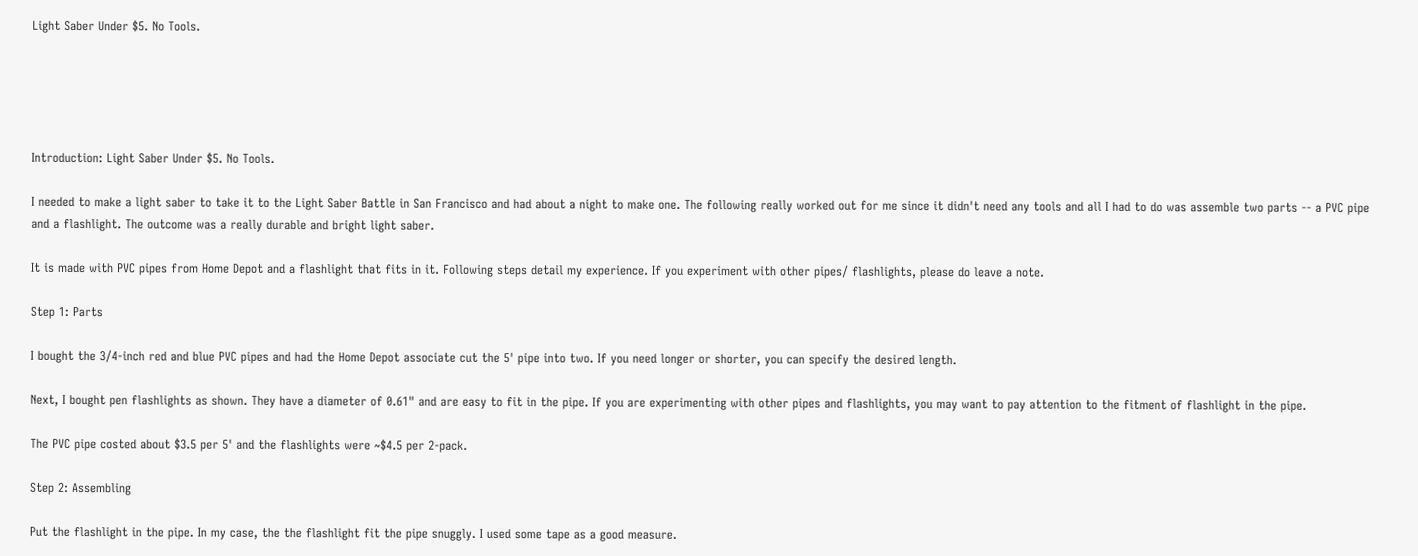Light Saber Under $5. No Tools.





Introduction: Light Saber Under $5. No Tools.

I needed to make a light saber to take it to the Light Saber Battle in San Francisco and had about a night to make one. The following really worked out for me since it didn't need any tools and all I had to do was assemble two parts -- a PVC pipe and a flashlight. The outcome was a really durable and bright light saber.

It is made with PVC pipes from Home Depot and a flashlight that fits in it. Following steps detail my experience. If you experiment with other pipes/ flashlights, please do leave a note.

Step 1: Parts

I bought the 3/4-inch red and blue PVC pipes and had the Home Depot associate cut the 5' pipe into two. If you need longer or shorter, you can specify the desired length.

Next, I bought pen flashlights as shown. They have a diameter of 0.61" and are easy to fit in the pipe. If you are experimenting with other pipes and flashlights, you may want to pay attention to the fitment of flashlight in the pipe.

The PVC pipe costed about $3.5 per 5' and the flashlights were ~$4.5 per 2-pack.

Step 2: Assembling

Put the flashlight in the pipe. In my case, the the flashlight fit the pipe snuggly. I used some tape as a good measure.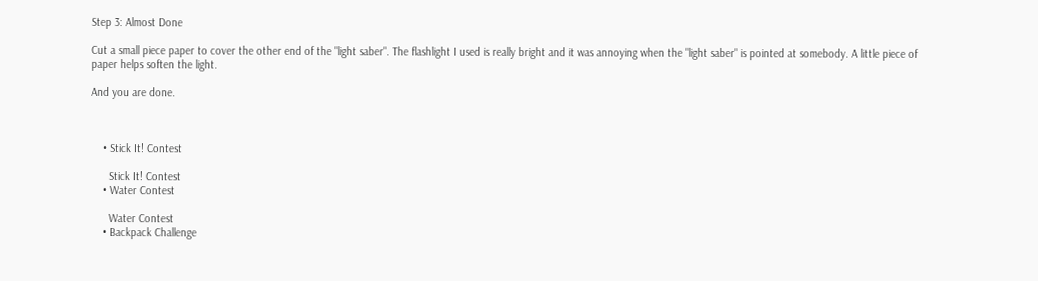Step 3: Almost Done

Cut a small piece paper to cover the other end of the "light saber". The flashlight I used is really bright and it was annoying when the "light saber" is pointed at somebody. A little piece of paper helps soften the light.

And you are done.



    • Stick It! Contest

      Stick It! Contest
    • Water Contest

      Water Contest
    • Backpack Challenge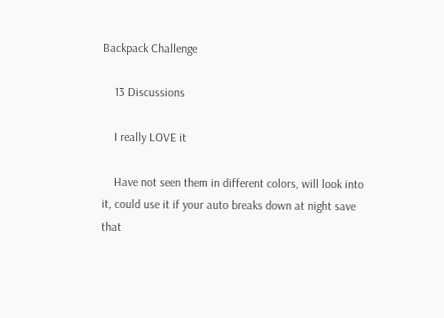Backpack Challenge

    13 Discussions

    I really LOVE it

    Have not seen them in different colors, will look into it, could use it if your auto breaks down at night save that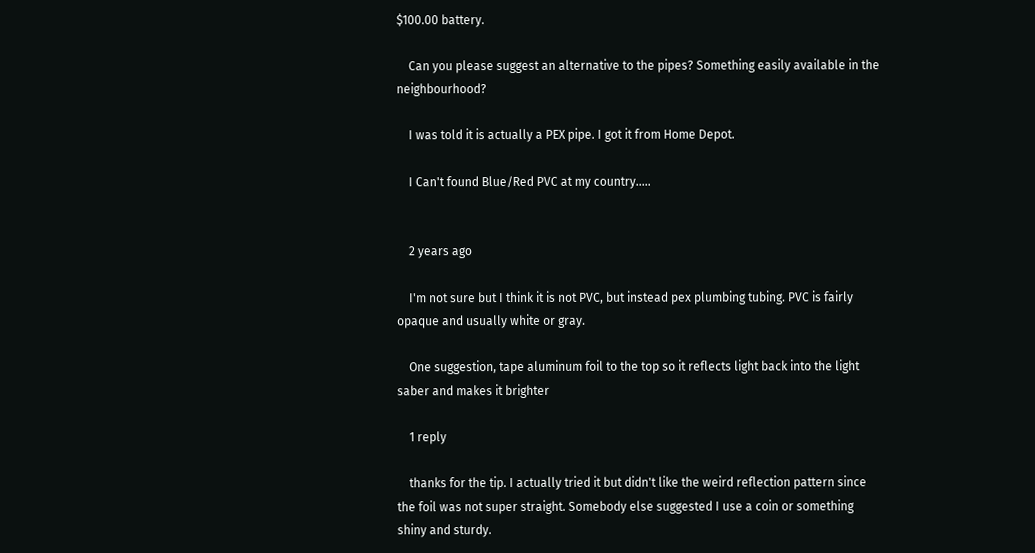$100.00 battery.

    Can you please suggest an alternative to the pipes? Something easily available in the neighbourhood?

    I was told it is actually a PEX pipe. I got it from Home Depot.

    I Can't found Blue/Red PVC at my country.....


    2 years ago

    I'm not sure but I think it is not PVC, but instead pex plumbing tubing. PVC is fairly opaque and usually white or gray.

    One suggestion, tape aluminum foil to the top so it reflects light back into the light saber and makes it brighter

    1 reply

    thanks for the tip. I actually tried it but didn't like the weird reflection pattern since the foil was not super straight. Somebody else suggested I use a coin or something shiny and sturdy.